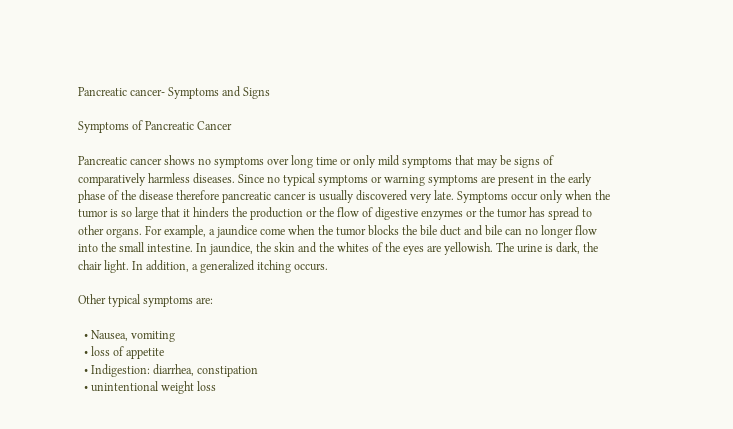Pancreatic cancer- Symptoms and Signs

Symptoms of Pancreatic Cancer

Pancreatic cancer shows no symptoms over long time or only mild symptoms that may be signs of comparatively harmless diseases. Since no typical symptoms or warning symptoms are present in the early phase of the disease therefore pancreatic cancer is usually discovered very late. Symptoms occur only when the tumor is so large that it hinders the production or the flow of digestive enzymes or the tumor has spread to other organs. For example, a jaundice come when the tumor blocks the bile duct and bile can no longer flow into the small intestine. In jaundice, the skin and the whites of the eyes are yellowish. The urine is dark, the chair light. In addition, a generalized itching occurs.

Other typical symptoms are:

  • Nausea, vomiting
  • loss of appetite
  • Indigestion: diarrhea, constipation
  • unintentional weight loss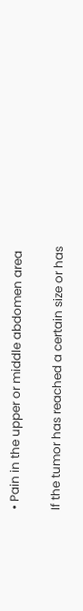• Pain in the upper or middle abdomen area

If the tumor has reached a certain size or has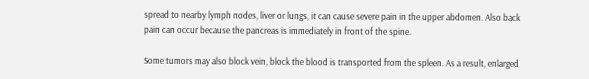spread to nearby lymph nodes, liver or lungs, it can cause severe pain in the upper abdomen. Also back pain can occur because the pancreas is immediately in front of the spine.

Some tumors may also block vein, block the blood is transported from the spleen. As a result, enlarged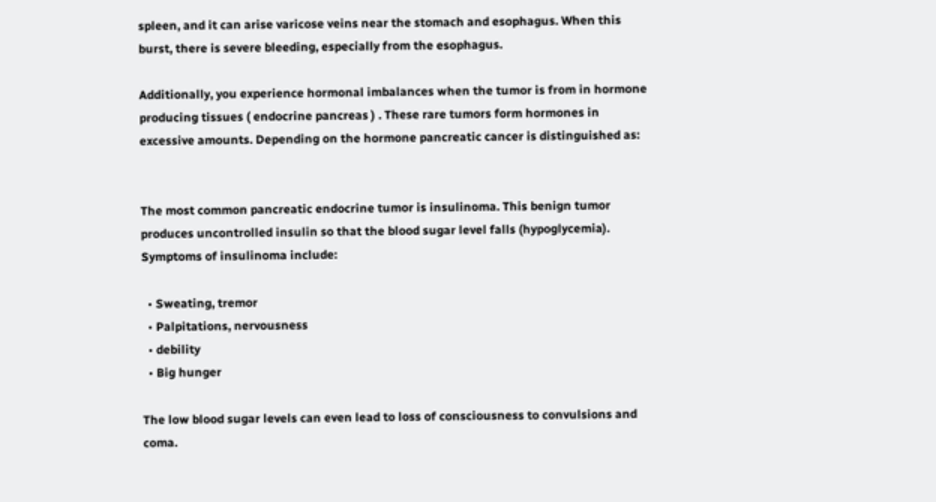spleen, and it can arise varicose veins near the stomach and esophagus. When this burst, there is severe bleeding, especially from the esophagus.

Additionally, you experience hormonal imbalances when the tumor is from in hormone producing tissues ( endocrine pancreas ) . These rare tumors form hormones in excessive amounts. Depending on the hormone pancreatic cancer is distinguished as:


The most common pancreatic endocrine tumor is insulinoma. This benign tumor produces uncontrolled insulin so that the blood sugar level falls (hypoglycemia). Symptoms of insulinoma include:

  • Sweating, tremor
  • Palpitations, nervousness
  • debility
  • Big hunger

The low blood sugar levels can even lead to loss of consciousness to convulsions and coma.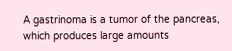A gastrinoma is a tumor of the pancreas, which produces large amounts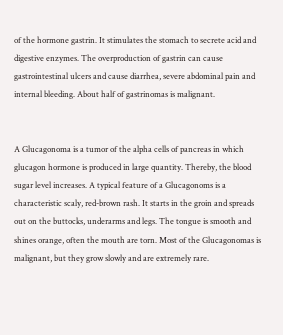of the hormone gastrin. It stimulates the stomach to secrete acid and digestive enzymes. The overproduction of gastrin can cause gastrointestinal ulcers and cause diarrhea, severe abdominal pain and internal bleeding. About half of gastrinomas is malignant.


A Glucagonoma is a tumor of the alpha cells of pancreas in which glucagon hormone is produced in large quantity. Thereby, the blood sugar level increases. A typical feature of a Glucagonoms is a characteristic scaly, red-brown rash. It starts in the groin and spreads out on the buttocks, underarms and legs. The tongue is smooth and shines orange, often the mouth are torn. Most of the Glucagonomas is malignant, but they grow slowly and are extremely rare.